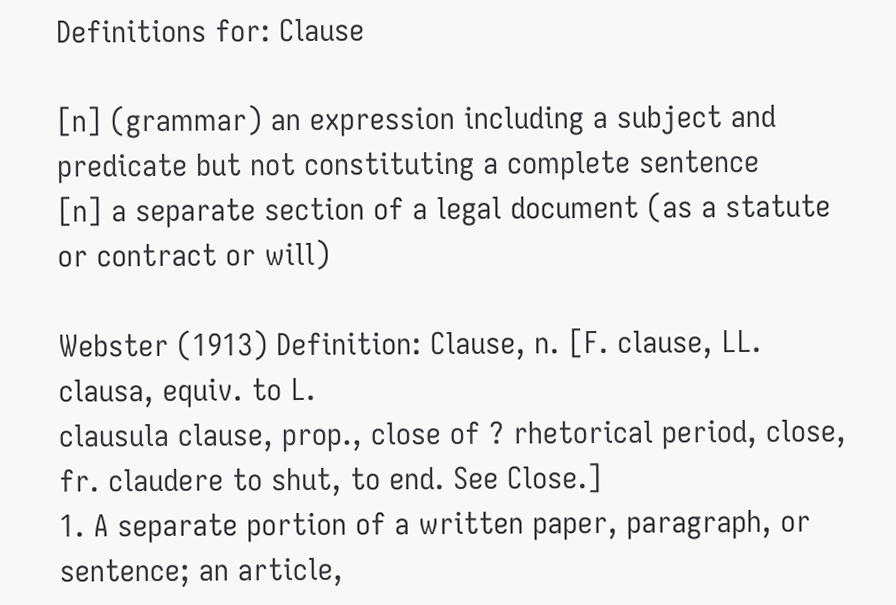Definitions for: Clause

[n] (grammar) an expression including a subject and predicate but not constituting a complete sentence
[n] a separate section of a legal document (as a statute or contract or will)

Webster (1913) Definition: Clause, n. [F. clause, LL. clausa, equiv. to L.
clausula clause, prop., close of ? rhetorical period, close,
fr. claudere to shut, to end. See Close.]
1. A separate portion of a written paper, paragraph, or
sentence; an article,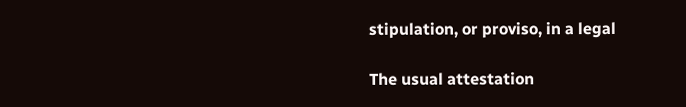stipulation, or proviso, in a legal

The usual attestation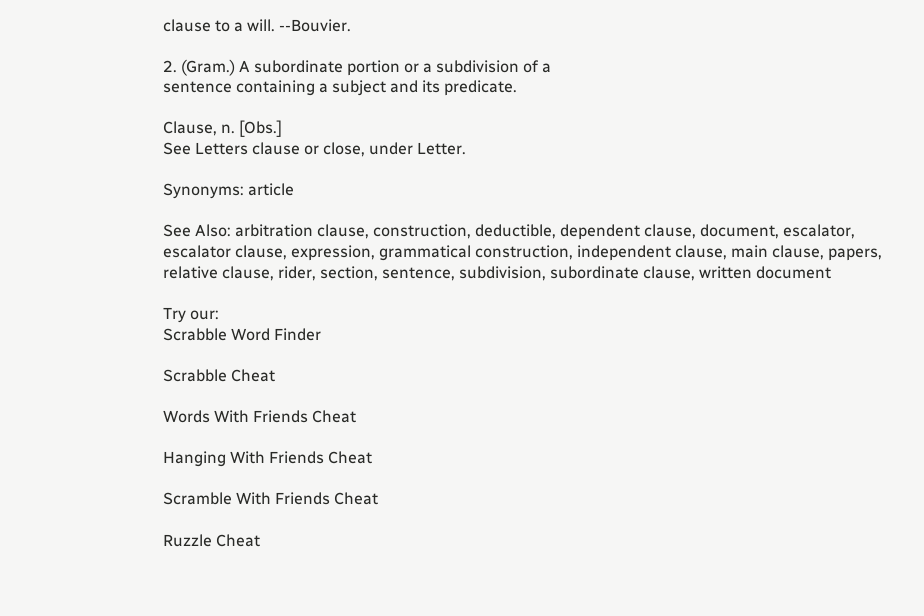clause to a will. --Bouvier.

2. (Gram.) A subordinate portion or a subdivision of a
sentence containing a subject and its predicate.

Clause, n. [Obs.]
See Letters clause or close, under Letter.

Synonyms: article

See Also: arbitration clause, construction, deductible, dependent clause, document, escalator, escalator clause, expression, grammatical construction, independent clause, main clause, papers, relative clause, rider, section, sentence, subdivision, subordinate clause, written document

Try our:
Scrabble Word Finder

Scrabble Cheat

Words With Friends Cheat

Hanging With Friends Cheat

Scramble With Friends Cheat

Ruzzle Cheat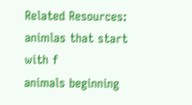Related Resources:
animlas that start with f
animals beginning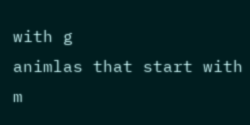with g
animlas that start with m